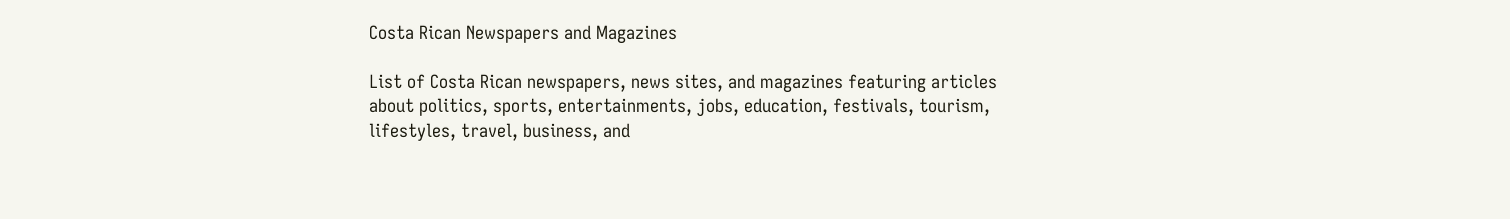Costa Rican Newspapers and Magazines

List of Costa Rican newspapers, news sites, and magazines featuring articles about politics, sports, entertainments, jobs, education, festivals, tourism, lifestyles, travel, business, and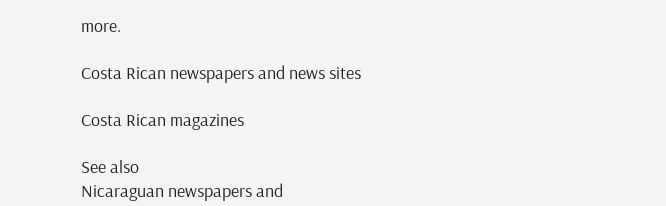more.

Costa Rican newspapers and news sites

Costa Rican magazines

See also
Nicaraguan newspapers and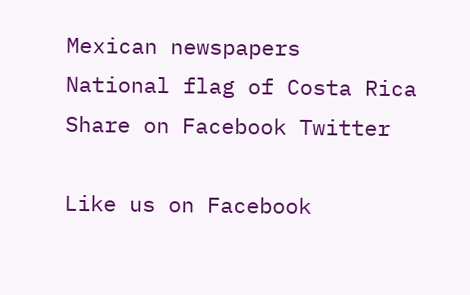Mexican newspapers
National flag of Costa Rica
Share on Facebook Twitter

Like us on Facebook